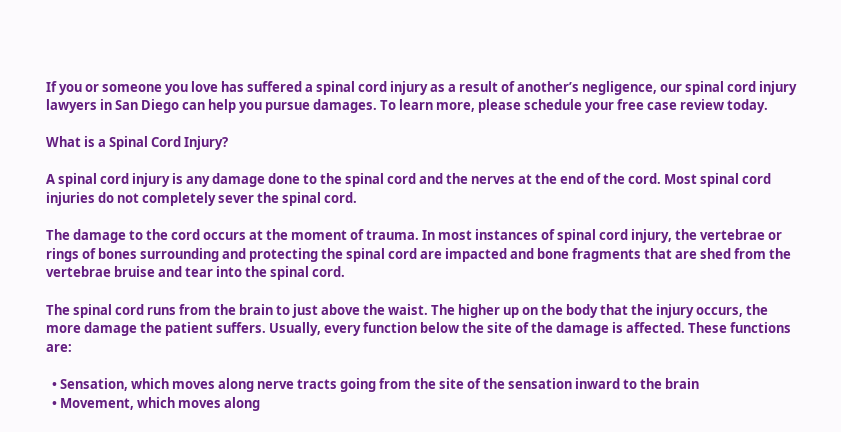If you or someone you love has suffered a spinal cord injury as a result of another’s negligence, our spinal cord injury lawyers in San Diego can help you pursue damages. To learn more, please schedule your free case review today.

What is a Spinal Cord Injury?

A spinal cord injury is any damage done to the spinal cord and the nerves at the end of the cord. Most spinal cord injuries do not completely sever the spinal cord.

The damage to the cord occurs at the moment of trauma. In most instances of spinal cord injury, the vertebrae or rings of bones surrounding and protecting the spinal cord are impacted and bone fragments that are shed from the vertebrae bruise and tear into the spinal cord.

The spinal cord runs from the brain to just above the waist. The higher up on the body that the injury occurs, the more damage the patient suffers. Usually, every function below the site of the damage is affected. These functions are:

  • Sensation, which moves along nerve tracts going from the site of the sensation inward to the brain
  • Movement, which moves along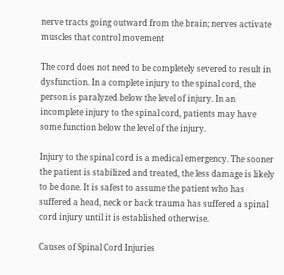nerve tracts going outward from the brain; nerves activate muscles that control movement

The cord does not need to be completely severed to result in dysfunction. In a complete injury to the spinal cord, the person is paralyzed below the level of injury. In an incomplete injury to the spinal cord, patients may have some function below the level of the injury.

Injury to the spinal cord is a medical emergency. The sooner the patient is stabilized and treated, the less damage is likely to be done. It is safest to assume the patient who has suffered a head, neck or back trauma has suffered a spinal cord injury until it is established otherwise.

Causes of Spinal Cord Injuries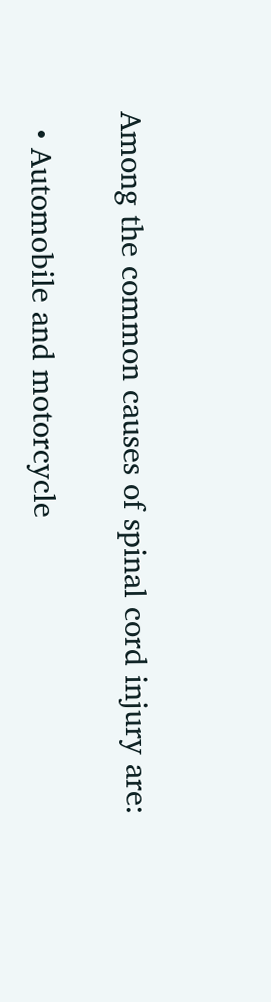Among the common causes of spinal cord injury are:

  • Automobile and motorcycle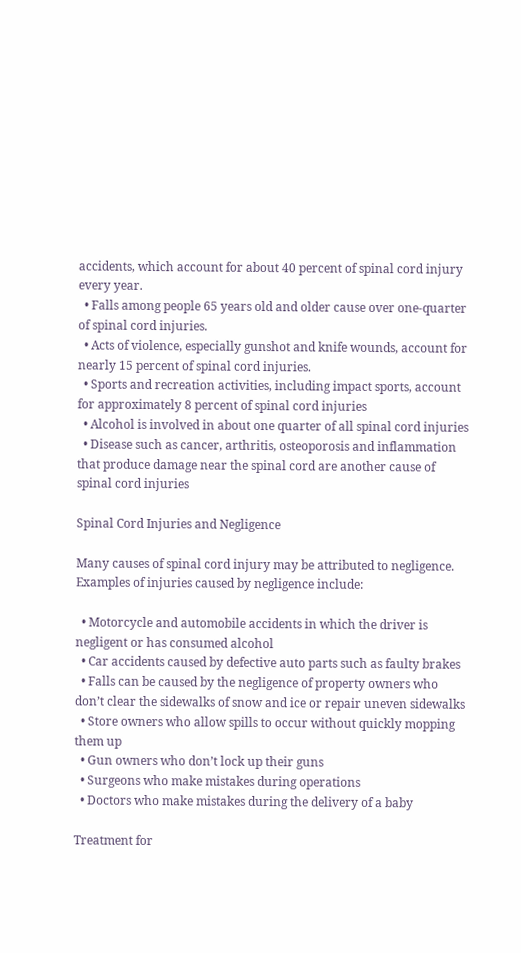accidents, which account for about 40 percent of spinal cord injury every year.
  • Falls among people 65 years old and older cause over one-quarter of spinal cord injuries.
  • Acts of violence, especially gunshot and knife wounds, account for nearly 15 percent of spinal cord injuries.
  • Sports and recreation activities, including impact sports, account for approximately 8 percent of spinal cord injuries
  • Alcohol is involved in about one quarter of all spinal cord injuries
  • Disease such as cancer, arthritis, osteoporosis and inflammation that produce damage near the spinal cord are another cause of spinal cord injuries

Spinal Cord Injuries and Negligence

Many causes of spinal cord injury may be attributed to negligence. Examples of injuries caused by negligence include:

  • Motorcycle and automobile accidents in which the driver is negligent or has consumed alcohol
  • Car accidents caused by defective auto parts such as faulty brakes
  • Falls can be caused by the negligence of property owners who don’t clear the sidewalks of snow and ice or repair uneven sidewalks
  • Store owners who allow spills to occur without quickly mopping them up
  • Gun owners who don’t lock up their guns
  • Surgeons who make mistakes during operations
  • Doctors who make mistakes during the delivery of a baby

Treatment for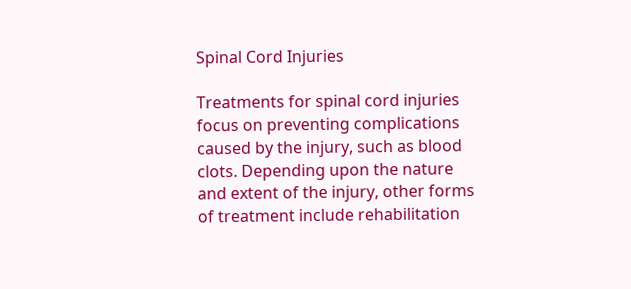Spinal Cord Injuries

Treatments for spinal cord injuries focus on preventing complications caused by the injury, such as blood clots. Depending upon the nature and extent of the injury, other forms of treatment include rehabilitation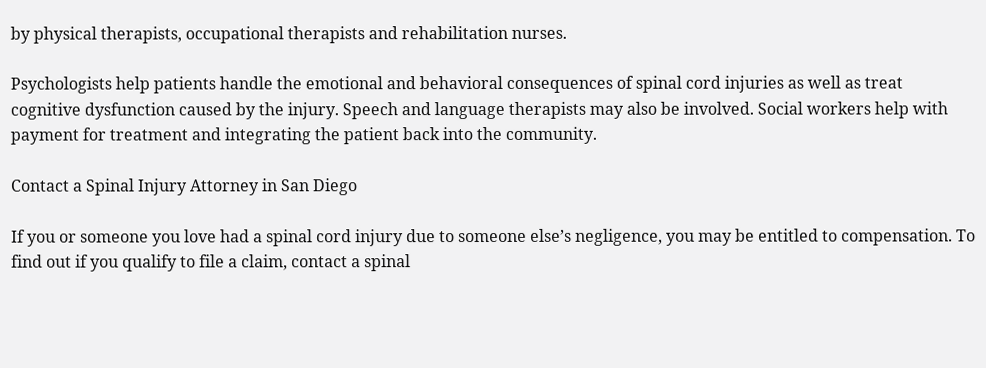by physical therapists, occupational therapists and rehabilitation nurses.

Psychologists help patients handle the emotional and behavioral consequences of spinal cord injuries as well as treat cognitive dysfunction caused by the injury. Speech and language therapists may also be involved. Social workers help with payment for treatment and integrating the patient back into the community.

Contact a Spinal Injury Attorney in San Diego

If you or someone you love had a spinal cord injury due to someone else’s negligence, you may be entitled to compensation. To find out if you qualify to file a claim, contact a spinal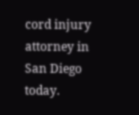cord injury attorney in San Diego today.